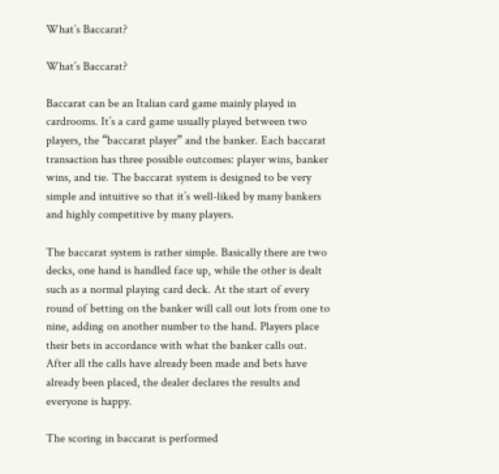What’s Baccarat?

What’s Baccarat?

Baccarat can be an Italian card game mainly played in cardrooms. It’s a card game usually played between two players, the “baccarat player” and the banker. Each baccarat transaction has three possible outcomes: player wins, banker wins, and tie. The baccarat system is designed to be very simple and intuitive so that it’s well-liked by many bankers and highly competitive by many players.

The baccarat system is rather simple. Basically there are two decks, one hand is handled face up, while the other is dealt such as a normal playing card deck. At the start of every round of betting on the banker will call out lots from one to nine, adding on another number to the hand. Players place their bets in accordance with what the banker calls out. After all the calls have already been made and bets have already been placed, the dealer declares the results and everyone is happy.

The scoring in baccarat is performed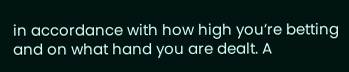in accordance with how high you’re betting and on what hand you are dealt. A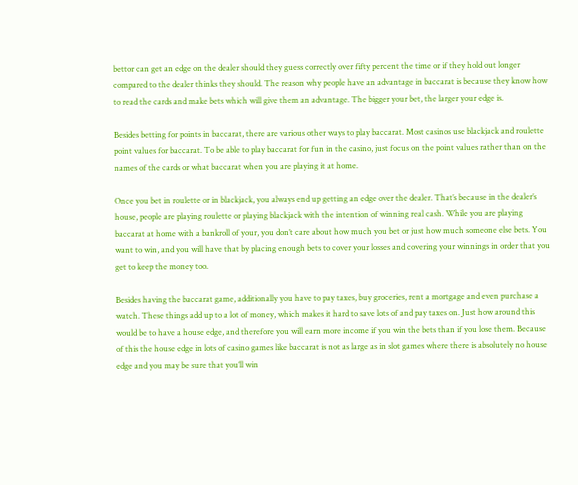bettor can get an edge on the dealer should they guess correctly over fifty percent the time or if they hold out longer compared to the dealer thinks they should. The reason why people have an advantage in baccarat is because they know how to read the cards and make bets which will give them an advantage. The bigger your bet, the larger your edge is.

Besides betting for points in baccarat, there are various other ways to play baccarat. Most casinos use blackjack and roulette point values for baccarat. To be able to play baccarat for fun in the casino, just focus on the point values rather than on the names of the cards or what baccarat when you are playing it at home.

Once you bet in roulette or in blackjack, you always end up getting an edge over the dealer. That’s because in the dealer’s house, people are playing roulette or playing blackjack with the intention of winning real cash. While you are playing baccarat at home with a bankroll of your, you don’t care about how much you bet or just how much someone else bets. You want to win, and you will have that by placing enough bets to cover your losses and covering your winnings in order that you get to keep the money too.

Besides having the baccarat game, additionally you have to pay taxes, buy groceries, rent a mortgage and even purchase a watch. These things add up to a lot of money, which makes it hard to save lots of and pay taxes on. Just how around this would be to have a house edge, and therefore you will earn more income if you win the bets than if you lose them. Because of this the house edge in lots of casino games like baccarat is not as large as in slot games where there is absolutely no house edge and you may be sure that you’ll win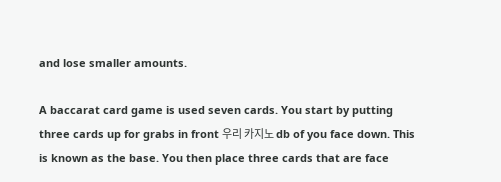and lose smaller amounts.

A baccarat card game is used seven cards. You start by putting three cards up for grabs in front 우리 카지노 db of you face down. This is known as the base. You then place three cards that are face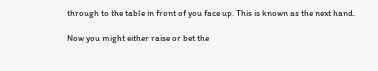through to the table in front of you face up. This is known as the next hand.

Now you might either raise or bet the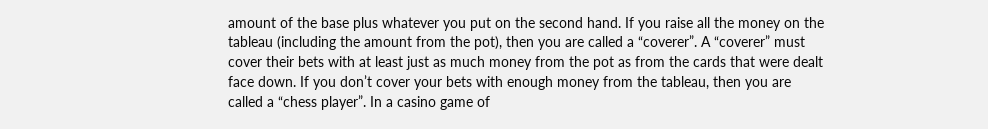amount of the base plus whatever you put on the second hand. If you raise all the money on the tableau (including the amount from the pot), then you are called a “coverer”. A “coverer” must cover their bets with at least just as much money from the pot as from the cards that were dealt face down. If you don’t cover your bets with enough money from the tableau, then you are called a “chess player”. In a casino game of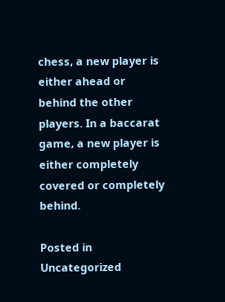chess, a new player is either ahead or behind the other players. In a baccarat game, a new player is either completely covered or completely behind.

Posted in Uncategorized